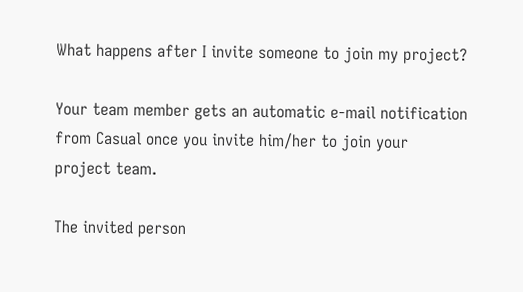What happens after I invite someone to join my project?

Your team member gets an automatic e-mail notification from Casual once you invite him/her to join your project team.

The invited person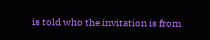is told who the invitation is from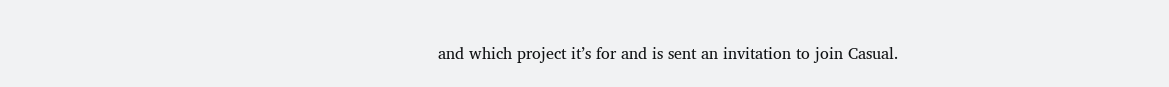and which project it’s for and is sent an invitation to join Casual.